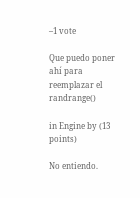–1 vote

Que puedo poner ahí para reemplazar el randrange()

in Engine by (13 points)

No entiendo.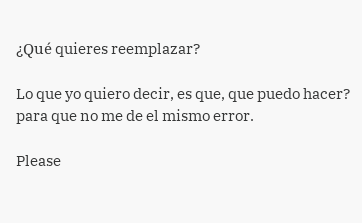¿Qué quieres reemplazar?

Lo que yo quiero decir, es que, que puedo hacer? para que no me de el mismo error.

Please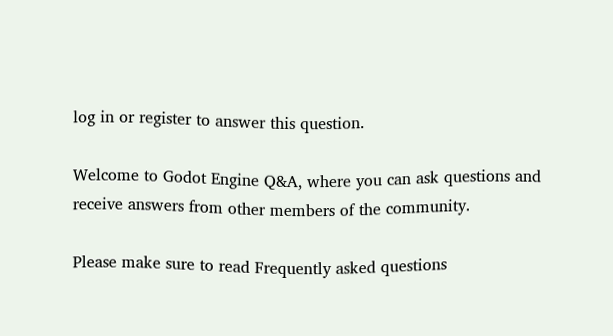log in or register to answer this question.

Welcome to Godot Engine Q&A, where you can ask questions and receive answers from other members of the community.

Please make sure to read Frequently asked questions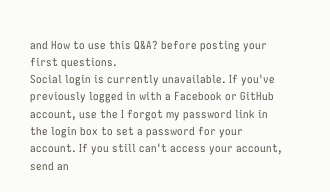and How to use this Q&A? before posting your first questions.
Social login is currently unavailable. If you've previously logged in with a Facebook or GitHub account, use the I forgot my password link in the login box to set a password for your account. If you still can't access your account, send an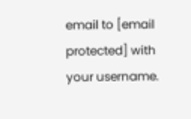email to [email protected] with your username.